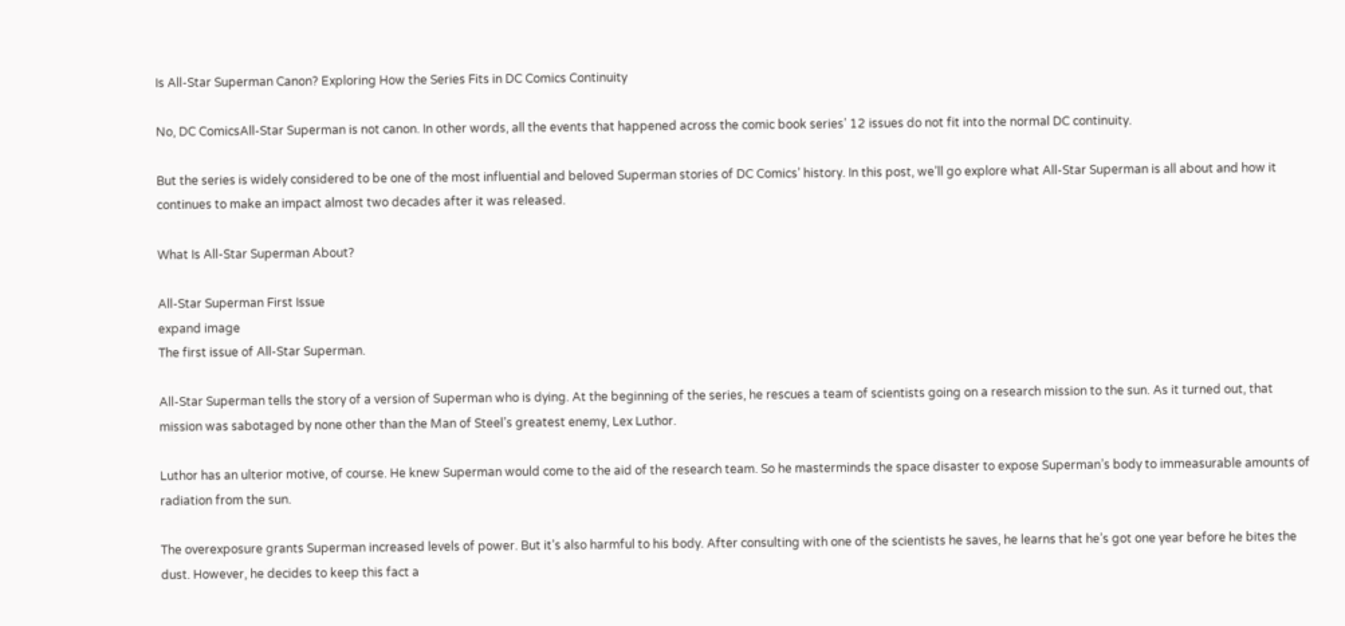Is All-Star Superman Canon? Exploring How the Series Fits in DC Comics Continuity

No, DC ComicsAll-Star Superman is not canon. In other words, all the events that happened across the comic book series’ 12 issues do not fit into the normal DC continuity.

But the series is widely considered to be one of the most influential and beloved Superman stories of DC Comics’ history. In this post, we’ll go explore what All-Star Superman is all about and how it continues to make an impact almost two decades after it was released.

What Is All-Star Superman About?

All-Star Superman First Issue
expand image
The first issue of All-Star Superman.

All-Star Superman tells the story of a version of Superman who is dying. At the beginning of the series, he rescues a team of scientists going on a research mission to the sun. As it turned out, that mission was sabotaged by none other than the Man of Steel’s greatest enemy, Lex Luthor.

Luthor has an ulterior motive, of course. He knew Superman would come to the aid of the research team. So he masterminds the space disaster to expose Superman’s body to immeasurable amounts of radiation from the sun.

The overexposure grants Superman increased levels of power. But it’s also harmful to his body. After consulting with one of the scientists he saves, he learns that he’s got one year before he bites the dust. However, he decides to keep this fact a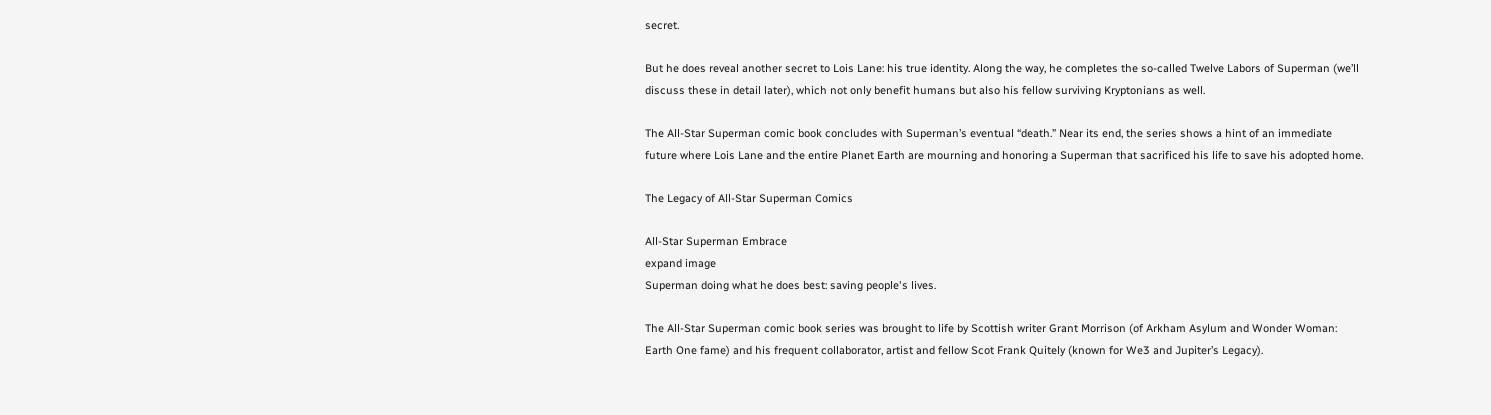secret.

But he does reveal another secret to Lois Lane: his true identity. Along the way, he completes the so-called Twelve Labors of Superman (we’ll discuss these in detail later), which not only benefit humans but also his fellow surviving Kryptonians as well.

The All-Star Superman comic book concludes with Superman’s eventual “death.” Near its end, the series shows a hint of an immediate future where Lois Lane and the entire Planet Earth are mourning and honoring a Superman that sacrificed his life to save his adopted home.

The Legacy of All-Star Superman Comics

All-Star Superman Embrace
expand image
Superman doing what he does best: saving people's lives.

The All-Star Superman comic book series was brought to life by Scottish writer Grant Morrison (of Arkham Asylum and Wonder Woman: Earth One fame) and his frequent collaborator, artist and fellow Scot Frank Quitely (known for We3 and Jupiter’s Legacy).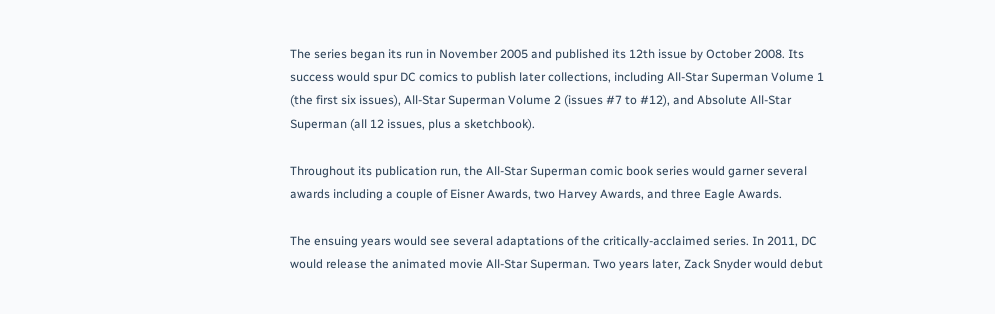The series began its run in November 2005 and published its 12th issue by October 2008. Its success would spur DC comics to publish later collections, including All-Star Superman Volume 1 (the first six issues), All-Star Superman Volume 2 (issues #7 to #12), and Absolute All-Star Superman (all 12 issues, plus a sketchbook).

Throughout its publication run, the All-Star Superman comic book series would garner several awards including a couple of Eisner Awards, two Harvey Awards, and three Eagle Awards.

The ensuing years would see several adaptations of the critically-acclaimed series. In 2011, DC would release the animated movie All-Star Superman. Two years later, Zack Snyder would debut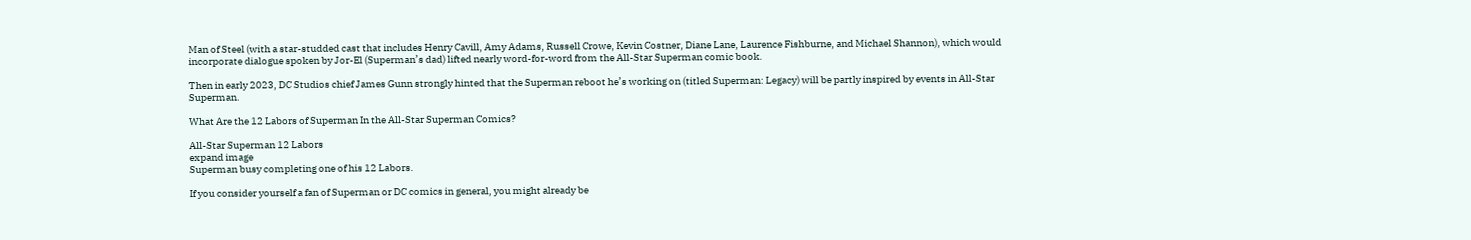Man of Steel (with a star-studded cast that includes Henry Cavill, Amy Adams, Russell Crowe, Kevin Costner, Diane Lane, Laurence Fishburne, and Michael Shannon), which would incorporate dialogue spoken by Jor-El (Superman’s dad) lifted nearly word-for-word from the All-Star Superman comic book.

Then in early 2023, DC Studios chief James Gunn strongly hinted that the Superman reboot he’s working on (titled Superman: Legacy) will be partly inspired by events in All-Star Superman.

What Are the 12 Labors of Superman In the All-Star Superman Comics?

All-Star Superman 12 Labors
expand image
Superman busy completing one of his 12 Labors.

If you consider yourself a fan of Superman or DC comics in general, you might already be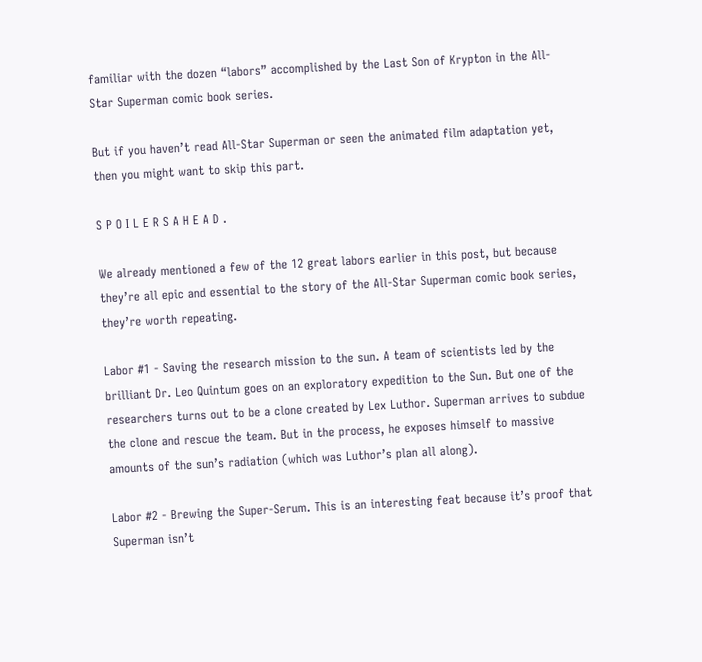familiar with the dozen “labors” accomplished by the Last Son of Krypton in the All-Star Superman comic book series.

But if you haven’t read All-Star Superman or seen the animated film adaptation yet, then you might want to skip this part.

S P O I L E R S A H E A D .

We already mentioned a few of the 12 great labors earlier in this post, but because they’re all epic and essential to the story of the All-Star Superman comic book series, they’re worth repeating.

Labor #1 - Saving the research mission to the sun. A team of scientists led by the brilliant Dr. Leo Quintum goes on an exploratory expedition to the Sun. But one of the researchers turns out to be a clone created by Lex Luthor. Superman arrives to subdue the clone and rescue the team. But in the process, he exposes himself to massive amounts of the sun’s radiation (which was Luthor’s plan all along).

Labor #2 - Brewing the Super-Serum. This is an interesting feat because it’s proof that Superman isn’t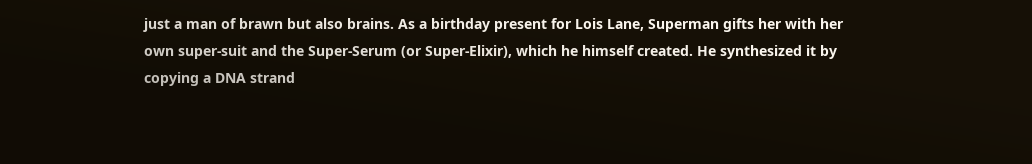just a man of brawn but also brains. As a birthday present for Lois Lane, Superman gifts her with her own super-suit and the Super-Serum (or Super-Elixir), which he himself created. He synthesized it by copying a DNA strand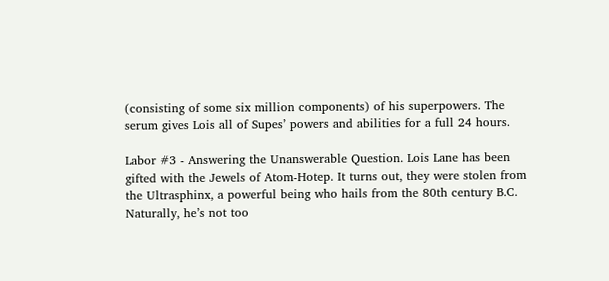(consisting of some six million components) of his superpowers. The serum gives Lois all of Supes’ powers and abilities for a full 24 hours.

Labor #3 - Answering the Unanswerable Question. Lois Lane has been gifted with the Jewels of Atom-Hotep. It turns out, they were stolen from the Ultrasphinx, a powerful being who hails from the 80th century B.C. Naturally, he’s not too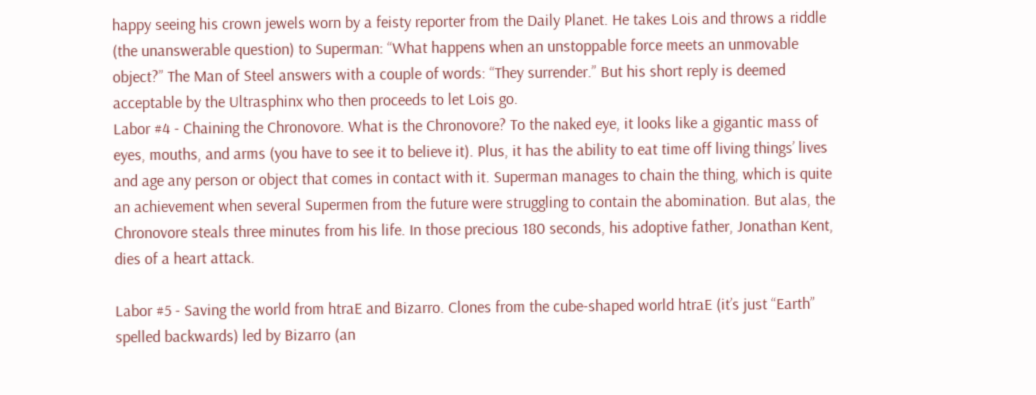happy seeing his crown jewels worn by a feisty reporter from the Daily Planet. He takes Lois and throws a riddle (the unanswerable question) to Superman: “What happens when an unstoppable force meets an unmovable object?” The Man of Steel answers with a couple of words: “They surrender.” But his short reply is deemed acceptable by the Ultrasphinx who then proceeds to let Lois go.
Labor #4 - Chaining the Chronovore. What is the Chronovore? To the naked eye, it looks like a gigantic mass of eyes, mouths, and arms (you have to see it to believe it). Plus, it has the ability to eat time off living things’ lives and age any person or object that comes in contact with it. Superman manages to chain the thing, which is quite an achievement when several Supermen from the future were struggling to contain the abomination. But alas, the Chronovore steals three minutes from his life. In those precious 180 seconds, his adoptive father, Jonathan Kent, dies of a heart attack.

Labor #5 - Saving the world from htraE and Bizarro. Clones from the cube-shaped world htraE (it’s just “Earth” spelled backwards) led by Bizarro (an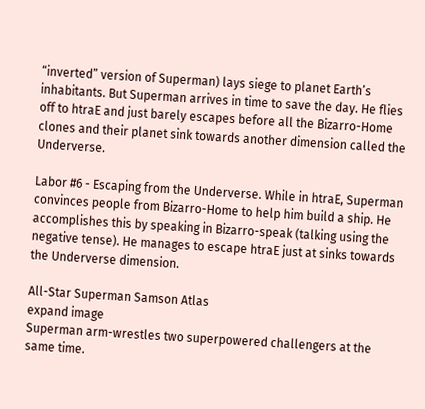“inverted” version of Superman) lays siege to planet Earth’s inhabitants. But Superman arrives in time to save the day. He flies off to htraE and just barely escapes before all the Bizarro-Home clones and their planet sink towards another dimension called the Underverse.

Labor #6 - Escaping from the Underverse. While in htraE, Superman convinces people from Bizarro-Home to help him build a ship. He accomplishes this by speaking in Bizarro-speak (talking using the negative tense). He manages to escape htraE just at sinks towards the Underverse dimension.

All-Star Superman Samson Atlas
expand image
Superman arm-wrestles two superpowered challengers at the same time.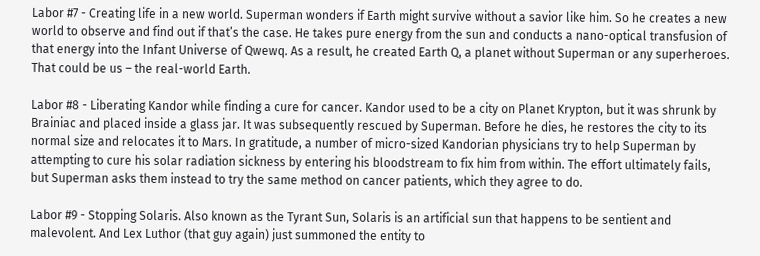Labor #7 - Creating life in a new world. Superman wonders if Earth might survive without a savior like him. So he creates a new world to observe and find out if that’s the case. He takes pure energy from the sun and conducts a nano-optical transfusion of that energy into the Infant Universe of Qwewq. As a result, he created Earth Q, a planet without Superman or any superheroes. That could be us – the real-world Earth.

Labor #8 - Liberating Kandor while finding a cure for cancer. Kandor used to be a city on Planet Krypton, but it was shrunk by Brainiac and placed inside a glass jar. It was subsequently rescued by Superman. Before he dies, he restores the city to its normal size and relocates it to Mars. In gratitude, a number of micro-sized Kandorian physicians try to help Superman by attempting to cure his solar radiation sickness by entering his bloodstream to fix him from within. The effort ultimately fails, but Superman asks them instead to try the same method on cancer patients, which they agree to do.

Labor #9 - Stopping Solaris. Also known as the Tyrant Sun, Solaris is an artificial sun that happens to be sentient and malevolent. And Lex Luthor (that guy again) just summoned the entity to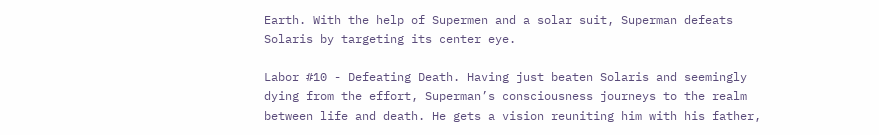Earth. With the help of Supermen and a solar suit, Superman defeats Solaris by targeting its center eye.

Labor #10 - Defeating Death. Having just beaten Solaris and seemingly dying from the effort, Superman’s consciousness journeys to the realm between life and death. He gets a vision reuniting him with his father,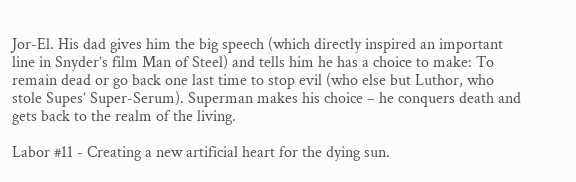Jor-El. His dad gives him the big speech (which directly inspired an important line in Snyder’s film Man of Steel) and tells him he has a choice to make: To remain dead or go back one last time to stop evil (who else but Luthor, who stole Supes’ Super-Serum). Superman makes his choice – he conquers death and gets back to the realm of the living.

Labor #11 - Creating a new artificial heart for the dying sun.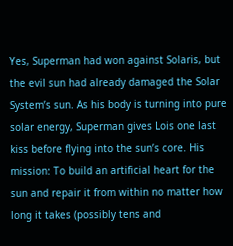Yes, Superman had won against Solaris, but the evil sun had already damaged the Solar System’s sun. As his body is turning into pure solar energy, Superman gives Lois one last kiss before flying into the sun’s core. His mission: To build an artificial heart for the sun and repair it from within no matter how long it takes (possibly tens and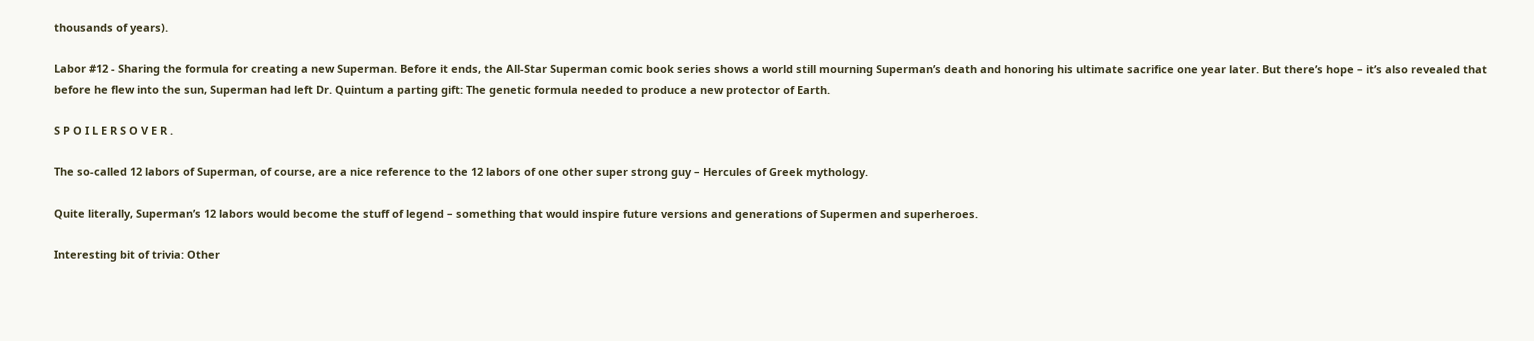thousands of years).

Labor #12 - Sharing the formula for creating a new Superman. Before it ends, the All-Star Superman comic book series shows a world still mourning Superman’s death and honoring his ultimate sacrifice one year later. But there’s hope – it’s also revealed that before he flew into the sun, Superman had left Dr. Quintum a parting gift: The genetic formula needed to produce a new protector of Earth.

S P O I L E R S O V E R .

The so-called 12 labors of Superman, of course, are a nice reference to the 12 labors of one other super strong guy – Hercules of Greek mythology.

Quite literally, Superman’s 12 labors would become the stuff of legend – something that would inspire future versions and generations of Supermen and superheroes.

Interesting bit of trivia: Other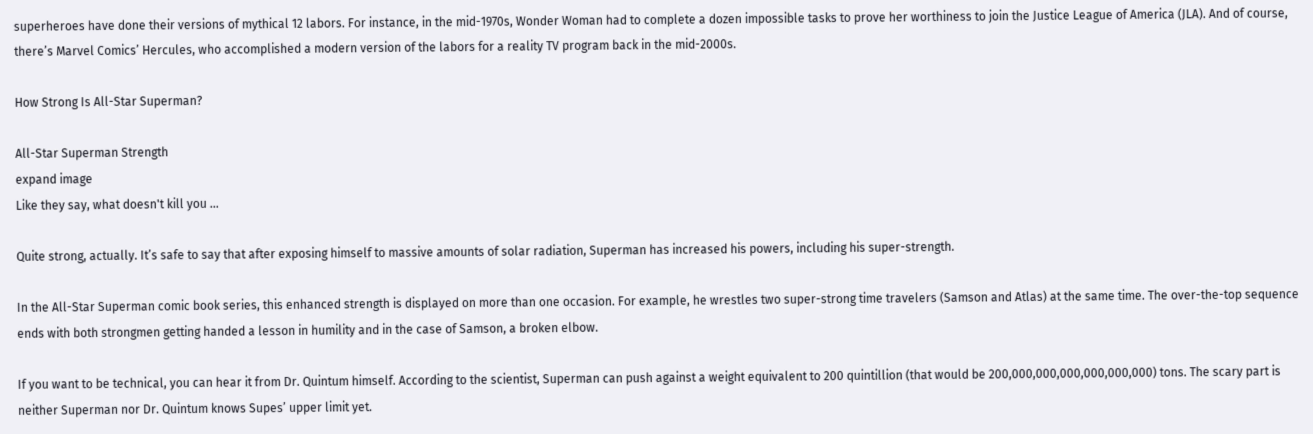superheroes have done their versions of mythical 12 labors. For instance, in the mid-1970s, Wonder Woman had to complete a dozen impossible tasks to prove her worthiness to join the Justice League of America (JLA). And of course, there’s Marvel Comics’ Hercules, who accomplished a modern version of the labors for a reality TV program back in the mid-2000s.

How Strong Is All-Star Superman?

All-Star Superman Strength
expand image
Like they say, what doesn't kill you ...

Quite strong, actually. It’s safe to say that after exposing himself to massive amounts of solar radiation, Superman has increased his powers, including his super-strength.

In the All-Star Superman comic book series, this enhanced strength is displayed on more than one occasion. For example, he wrestles two super-strong time travelers (Samson and Atlas) at the same time. The over-the-top sequence ends with both strongmen getting handed a lesson in humility and in the case of Samson, a broken elbow.

If you want to be technical, you can hear it from Dr. Quintum himself. According to the scientist, Superman can push against a weight equivalent to 200 quintillion (that would be 200,000,000,000,000,000,000) tons. The scary part is neither Superman nor Dr. Quintum knows Supes’ upper limit yet.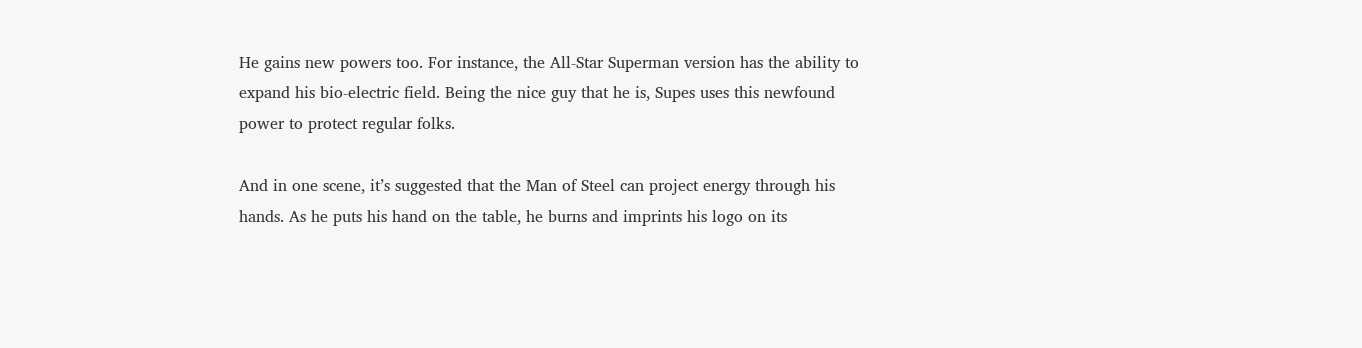He gains new powers too. For instance, the All-Star Superman version has the ability to expand his bio-electric field. Being the nice guy that he is, Supes uses this newfound power to protect regular folks.

And in one scene, it’s suggested that the Man of Steel can project energy through his hands. As he puts his hand on the table, he burns and imprints his logo on its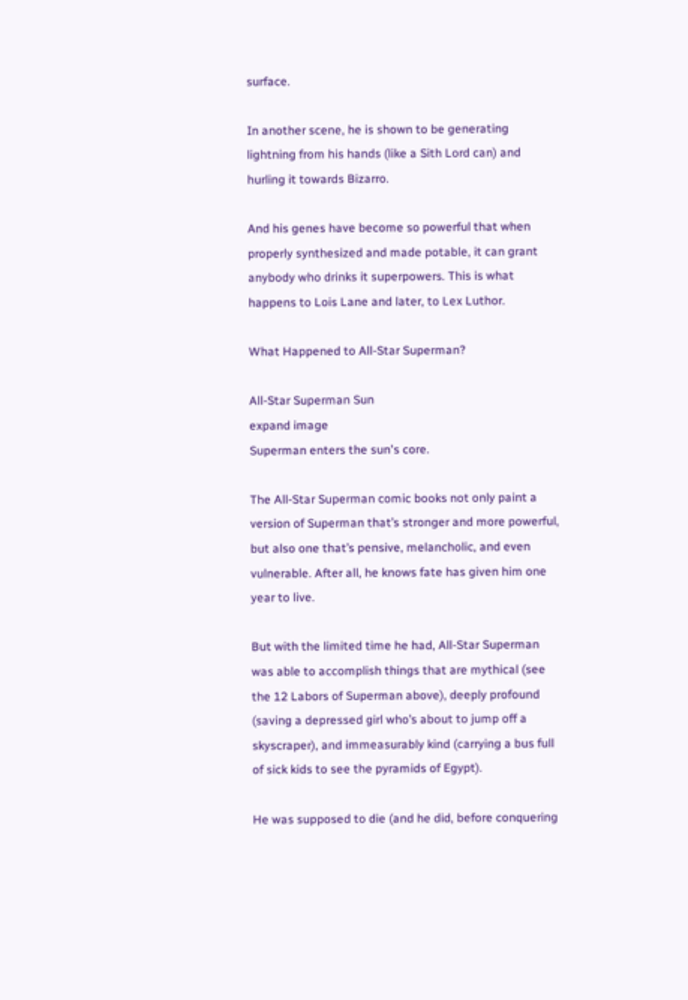surface.

In another scene, he is shown to be generating lightning from his hands (like a Sith Lord can) and hurling it towards Bizarro.

And his genes have become so powerful that when properly synthesized and made potable, it can grant anybody who drinks it superpowers. This is what happens to Lois Lane and later, to Lex Luthor.

What Happened to All-Star Superman?

All-Star Superman Sun
expand image
Superman enters the sun's core.

The All-Star Superman comic books not only paint a version of Superman that’s stronger and more powerful, but also one that’s pensive, melancholic, and even vulnerable. After all, he knows fate has given him one year to live.

But with the limited time he had, All-Star Superman was able to accomplish things that are mythical (see the 12 Labors of Superman above), deeply profound (saving a depressed girl who’s about to jump off a skyscraper), and immeasurably kind (carrying a bus full of sick kids to see the pyramids of Egypt).

He was supposed to die (and he did, before conquering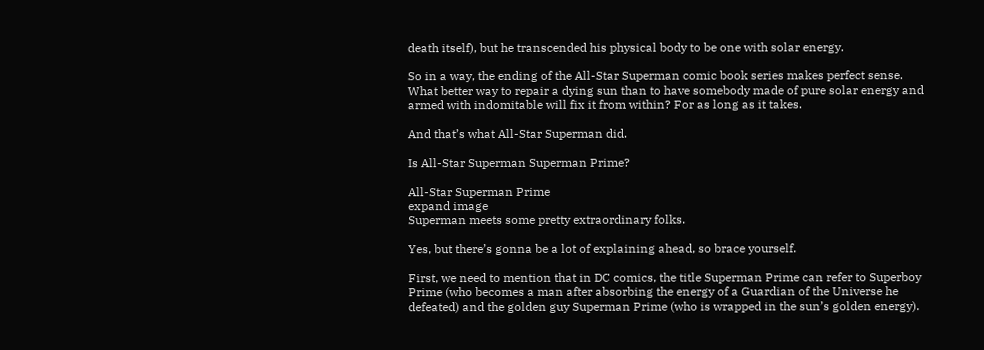death itself), but he transcended his physical body to be one with solar energy.

So in a way, the ending of the All-Star Superman comic book series makes perfect sense. What better way to repair a dying sun than to have somebody made of pure solar energy and armed with indomitable will fix it from within? For as long as it takes.

And that’s what All-Star Superman did.

Is All-Star Superman Superman Prime?

All-Star Superman Prime
expand image
Superman meets some pretty extraordinary folks.

Yes, but there’s gonna be a lot of explaining ahead, so brace yourself.

First, we need to mention that in DC comics, the title Superman Prime can refer to Superboy Prime (who becomes a man after absorbing the energy of a Guardian of the Universe he defeated) and the golden guy Superman Prime (who is wrapped in the sun’s golden energy).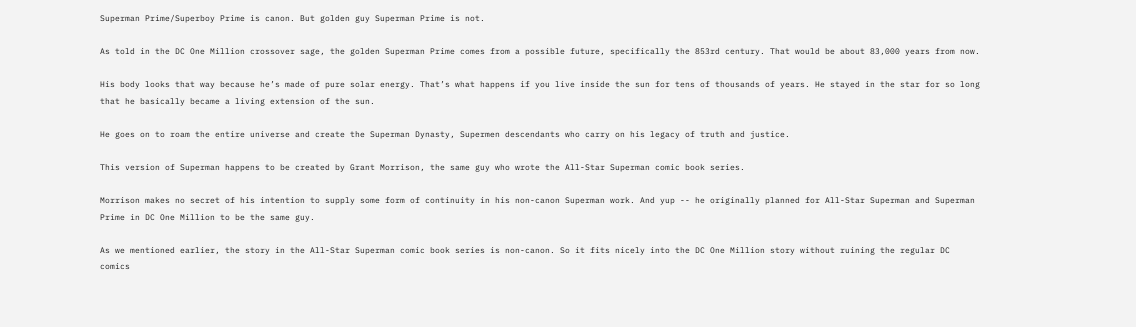Superman Prime/Superboy Prime is canon. But golden guy Superman Prime is not.

As told in the DC One Million crossover sage, the golden Superman Prime comes from a possible future, specifically the 853rd century. That would be about 83,000 years from now.

His body looks that way because he’s made of pure solar energy. That’s what happens if you live inside the sun for tens of thousands of years. He stayed in the star for so long that he basically became a living extension of the sun.

He goes on to roam the entire universe and create the Superman Dynasty, Supermen descendants who carry on his legacy of truth and justice.

This version of Superman happens to be created by Grant Morrison, the same guy who wrote the All-Star Superman comic book series.

Morrison makes no secret of his intention to supply some form of continuity in his non-canon Superman work. And yup -- he originally planned for All-Star Superman and Superman Prime in DC One Million to be the same guy.

As we mentioned earlier, the story in the All-Star Superman comic book series is non-canon. So it fits nicely into the DC One Million story without ruining the regular DC comics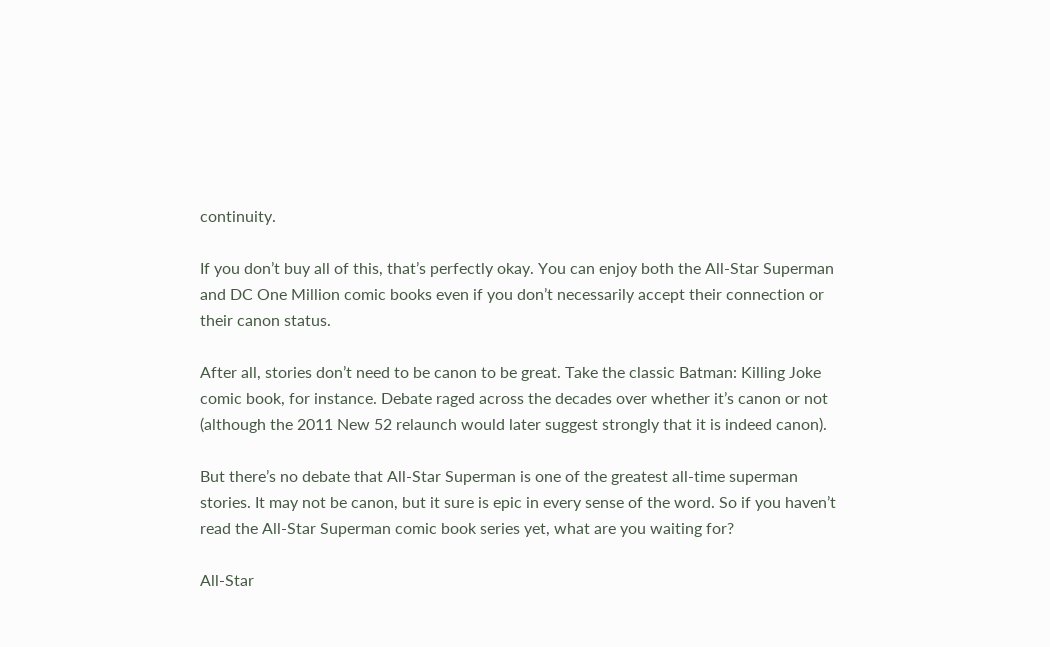continuity.

If you don’t buy all of this, that’s perfectly okay. You can enjoy both the All-Star Superman and DC One Million comic books even if you don’t necessarily accept their connection or their canon status.

After all, stories don’t need to be canon to be great. Take the classic Batman: Killing Joke comic book, for instance. Debate raged across the decades over whether it’s canon or not (although the 2011 New 52 relaunch would later suggest strongly that it is indeed canon).

But there’s no debate that All-Star Superman is one of the greatest all-time superman stories. It may not be canon, but it sure is epic in every sense of the word. So if you haven’t read the All-Star Superman comic book series yet, what are you waiting for?

All-Star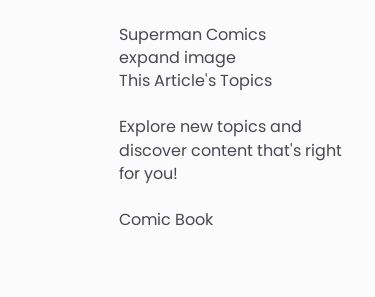Superman Comics
expand image
This Article's Topics

Explore new topics and discover content that's right for you!

Comic Book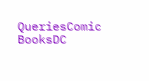QueriesComic BooksDC